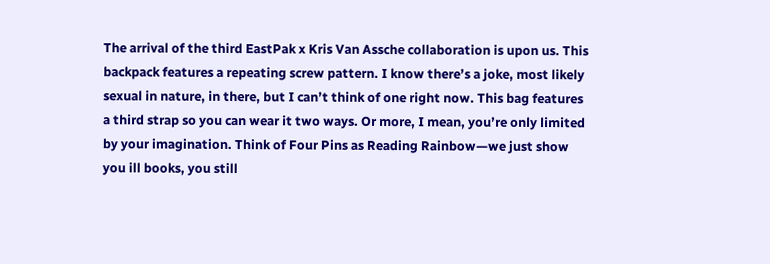The arrival of the third EastPak x Kris Van Assche collaboration is upon us. This backpack features a repeating screw pattern. I know there’s a joke, most likely sexual in nature, in there, but I can’t think of one right now. This bag features a third strap so you can wear it two ways. Or more, I mean, you’re only limited by your imagination. Think of Four Pins as Reading Rainbow—we just show you ill books, you still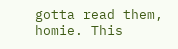gotta read them, homie. This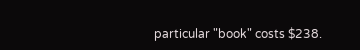particular "book" costs $238.